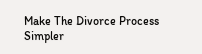Make The Divorce Process Simpler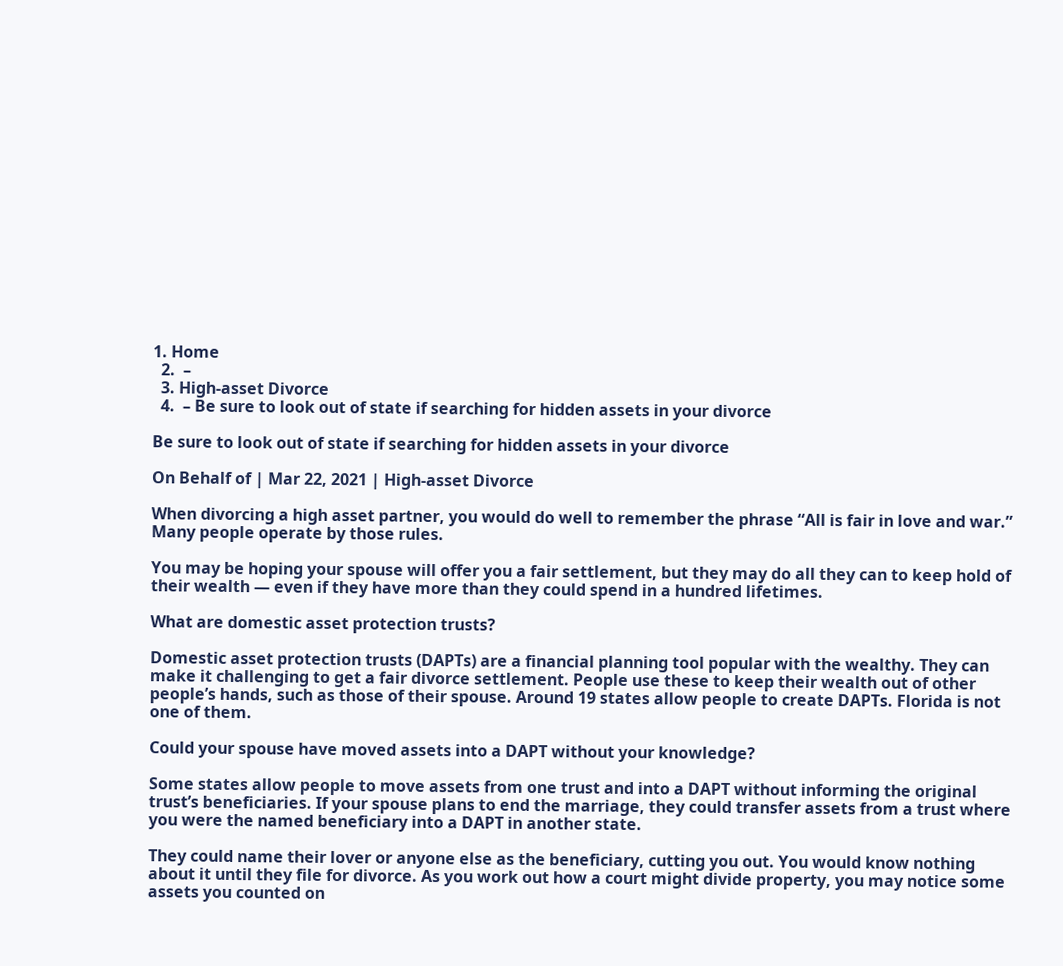1. Home
  2.  –
  3. High-asset Divorce
  4.  – Be sure to look out of state if searching for hidden assets in your divorce

Be sure to look out of state if searching for hidden assets in your divorce

On Behalf of | Mar 22, 2021 | High-asset Divorce

When divorcing a high asset partner, you would do well to remember the phrase “All is fair in love and war.” Many people operate by those rules.

You may be hoping your spouse will offer you a fair settlement, but they may do all they can to keep hold of their wealth — even if they have more than they could spend in a hundred lifetimes.

What are domestic asset protection trusts?

Domestic asset protection trusts (DAPTs) are a financial planning tool popular with the wealthy. They can make it challenging to get a fair divorce settlement. People use these to keep their wealth out of other people’s hands, such as those of their spouse. Around 19 states allow people to create DAPTs. Florida is not one of them.

Could your spouse have moved assets into a DAPT without your knowledge?

Some states allow people to move assets from one trust and into a DAPT without informing the original trust’s beneficiaries. If your spouse plans to end the marriage, they could transfer assets from a trust where you were the named beneficiary into a DAPT in another state.

They could name their lover or anyone else as the beneficiary, cutting you out. You would know nothing about it until they file for divorce. As you work out how a court might divide property, you may notice some assets you counted on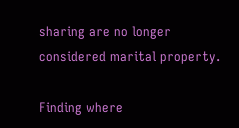sharing are no longer considered marital property.

Finding where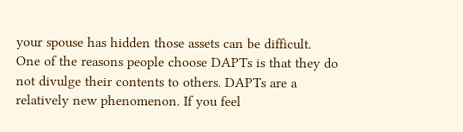your spouse has hidden those assets can be difficult. One of the reasons people choose DAPTs is that they do not divulge their contents to others. DAPTs are a relatively new phenomenon. If you feel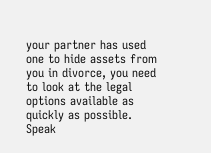your partner has used one to hide assets from you in divorce, you need to look at the legal options available as quickly as possible. Speak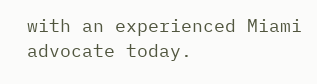with an experienced Miami advocate today.